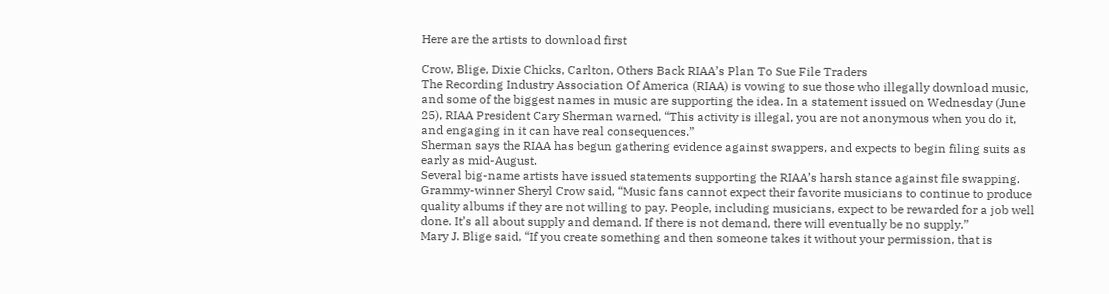Here are the artists to download first

Crow, Blige, Dixie Chicks, Carlton, Others Back RIAA’s Plan To Sue File Traders
The Recording Industry Association Of America (RIAA) is vowing to sue those who illegally download music, and some of the biggest names in music are supporting the idea. In a statement issued on Wednesday (June 25), RIAA President Cary Sherman warned, “This activity is illegal, you are not anonymous when you do it, and engaging in it can have real consequences.”
Sherman says the RIAA has begun gathering evidence against swappers, and expects to begin filing suits as early as mid-August.
Several big-name artists have issued statements supporting the RIAA’s harsh stance against file swapping. Grammy-winner Sheryl Crow said, “Music fans cannot expect their favorite musicians to continue to produce quality albums if they are not willing to pay. People, including musicians, expect to be rewarded for a job well done. It’s all about supply and demand. If there is not demand, there will eventually be no supply.”
Mary J. Blige said, “If you create something and then someone takes it without your permission, that is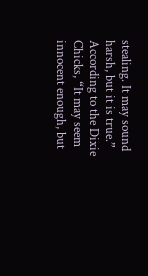stealing. It may sound harsh, but it is true.”
According to the Dixie Chicks, “It may seem innocent enough, but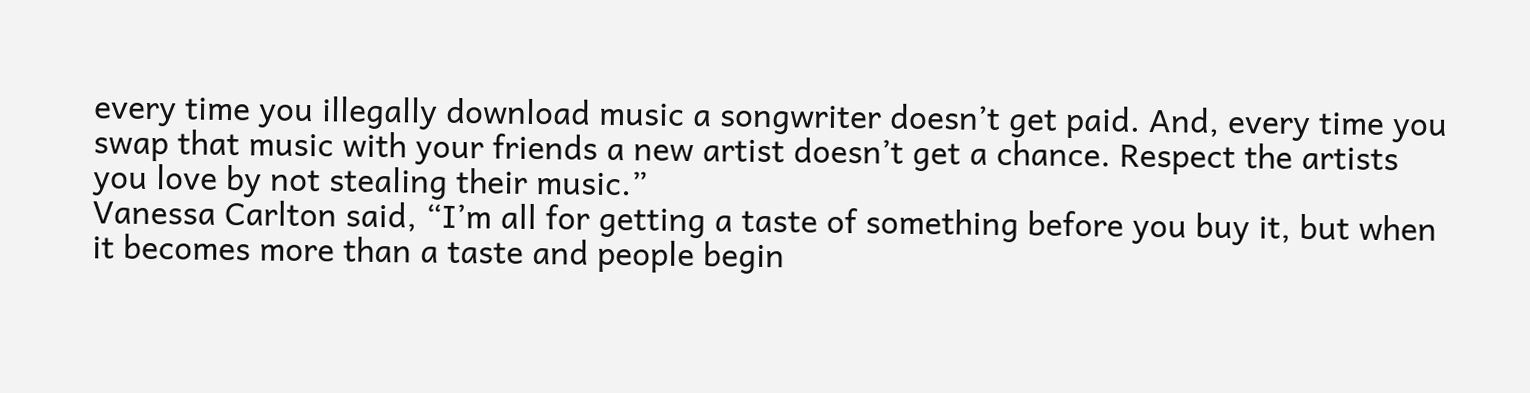every time you illegally download music a songwriter doesn’t get paid. And, every time you swap that music with your friends a new artist doesn’t get a chance. Respect the artists you love by not stealing their music.”
Vanessa Carlton said, “I’m all for getting a taste of something before you buy it, but when it becomes more than a taste and people begin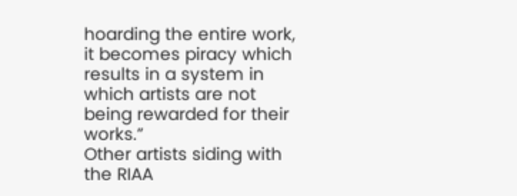hoarding the entire work, it becomes piracy which results in a system in which artists are not being rewarded for their works.”
Other artists siding with the RIAA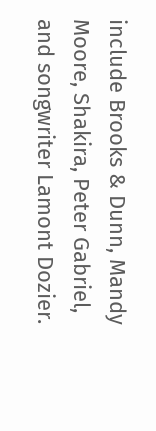include Brooks & Dunn, Mandy Moore, Shakira, Peter Gabriel, and songwriter Lamont Dozier.